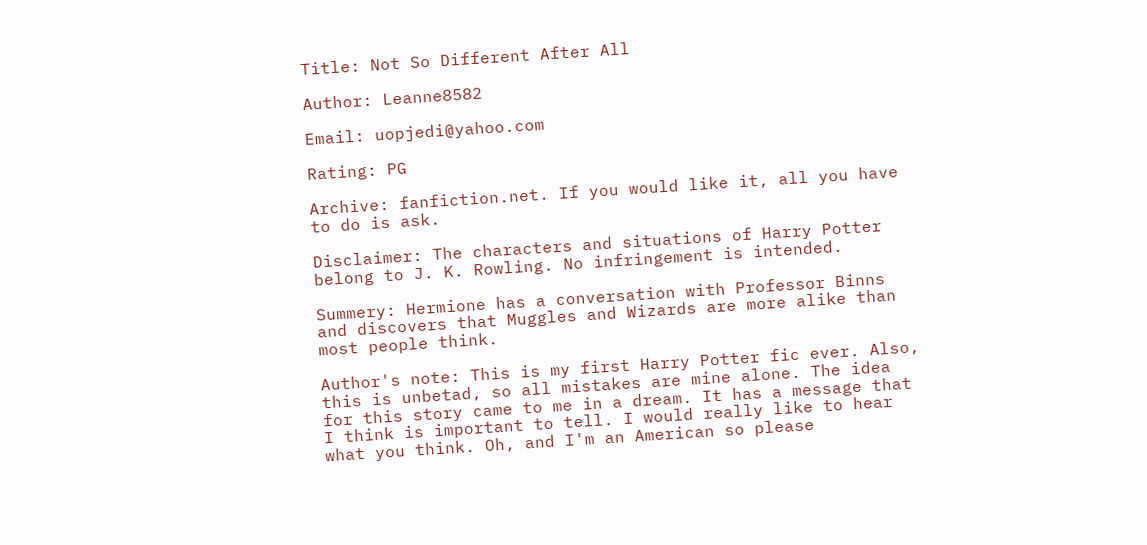Title: Not So Different After All

Author: Leanne8582

Email: uopjedi@yahoo.com

Rating: PG

Archive: fanfiction.net. If you would like it, all you have to do is ask.

Disclaimer: The characters and situations of Harry Potter belong to J. K. Rowling. No infringement is intended.

Summery: Hermione has a conversation with Professor Binns and discovers that Muggles and Wizards are more alike than most people think.

Author's note: This is my first Harry Potter fic ever. Also, this is unbetad, so all mistakes are mine alone. The idea for this story came to me in a dream. It has a message that I think is important to tell. I would really like to hear what you think. Oh, and I'm an American so please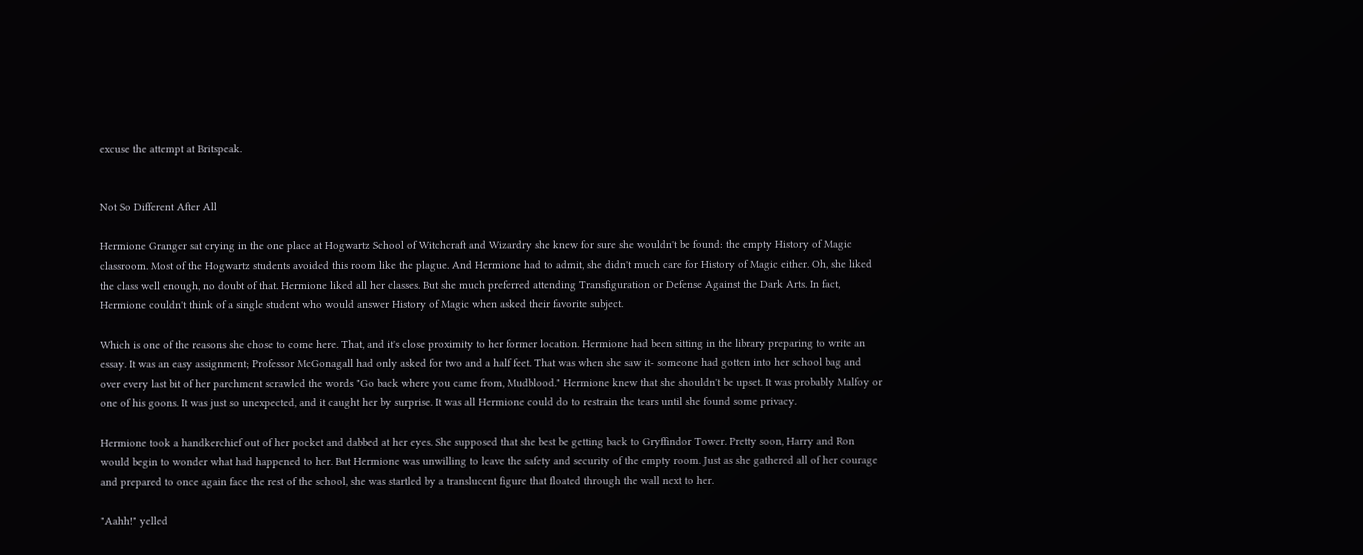excuse the attempt at Britspeak.


Not So Different After All

Hermione Granger sat crying in the one place at Hogwartz School of Witchcraft and Wizardry she knew for sure she wouldn't be found: the empty History of Magic classroom. Most of the Hogwartz students avoided this room like the plague. And Hermione had to admit, she didn't much care for History of Magic either. Oh, she liked the class well enough, no doubt of that. Hermione liked all her classes. But she much preferred attending Transfiguration or Defense Against the Dark Arts. In fact, Hermione couldn't think of a single student who would answer History of Magic when asked their favorite subject.

Which is one of the reasons she chose to come here. That, and it's close proximity to her former location. Hermione had been sitting in the library preparing to write an essay. It was an easy assignment; Professor McGonagall had only asked for two and a half feet. That was when she saw it- someone had gotten into her school bag and over every last bit of her parchment scrawled the words "Go back where you came from, Mudblood." Hermione knew that she shouldn't be upset. It was probably Malfoy or one of his goons. It was just so unexpected, and it caught her by surprise. It was all Hermione could do to restrain the tears until she found some privacy.

Hermione took a handkerchief out of her pocket and dabbed at her eyes. She supposed that she best be getting back to Gryffindor Tower. Pretty soon, Harry and Ron would begin to wonder what had happened to her. But Hermione was unwilling to leave the safety and security of the empty room. Just as she gathered all of her courage and prepared to once again face the rest of the school, she was startled by a translucent figure that floated through the wall next to her.

"Aahh!" yelled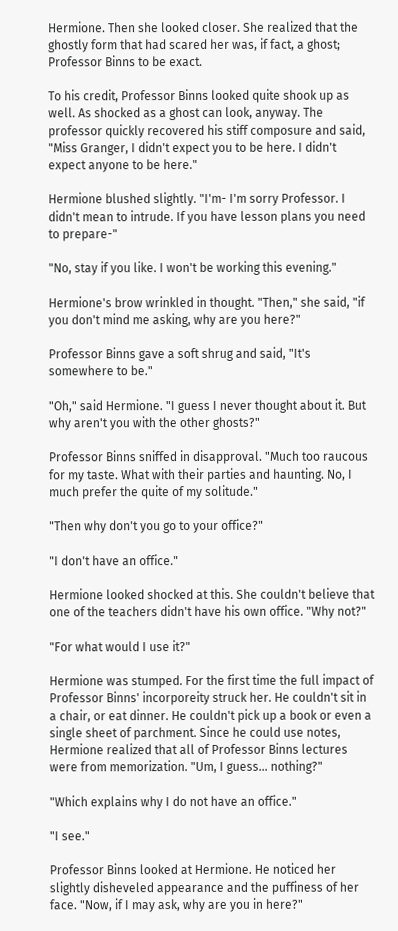Hermione. Then she looked closer. She realized that the ghostly form that had scared her was, if fact, a ghost; Professor Binns to be exact.

To his credit, Professor Binns looked quite shook up as well. As shocked as a ghost can look, anyway. The professor quickly recovered his stiff composure and said, "Miss Granger, I didn't expect you to be here. I didn't expect anyone to be here."

Hermione blushed slightly. "I'm- I'm sorry Professor. I didn't mean to intrude. If you have lesson plans you need to prepare-"

"No, stay if you like. I won't be working this evening."

Hermione's brow wrinkled in thought. "Then," she said, "if you don't mind me asking, why are you here?"

Professor Binns gave a soft shrug and said, "It's somewhere to be."

"Oh," said Hermione. "I guess I never thought about it. But why aren't you with the other ghosts?"

Professor Binns sniffed in disapproval. "Much too raucous for my taste. What with their parties and haunting. No, I much prefer the quite of my solitude."

"Then why don't you go to your office?"

"I don't have an office."

Hermione looked shocked at this. She couldn't believe that one of the teachers didn't have his own office. "Why not?"

"For what would I use it?"

Hermione was stumped. For the first time the full impact of Professor Binns' incorporeity struck her. He couldn't sit in a chair, or eat dinner. He couldn't pick up a book or even a single sheet of parchment. Since he could use notes, Hermione realized that all of Professor Binns lectures were from memorization. "Um, I guess... nothing?"

"Which explains why I do not have an office."

"I see."

Professor Binns looked at Hermione. He noticed her slightly disheveled appearance and the puffiness of her face. "Now, if I may ask, why are you in here?"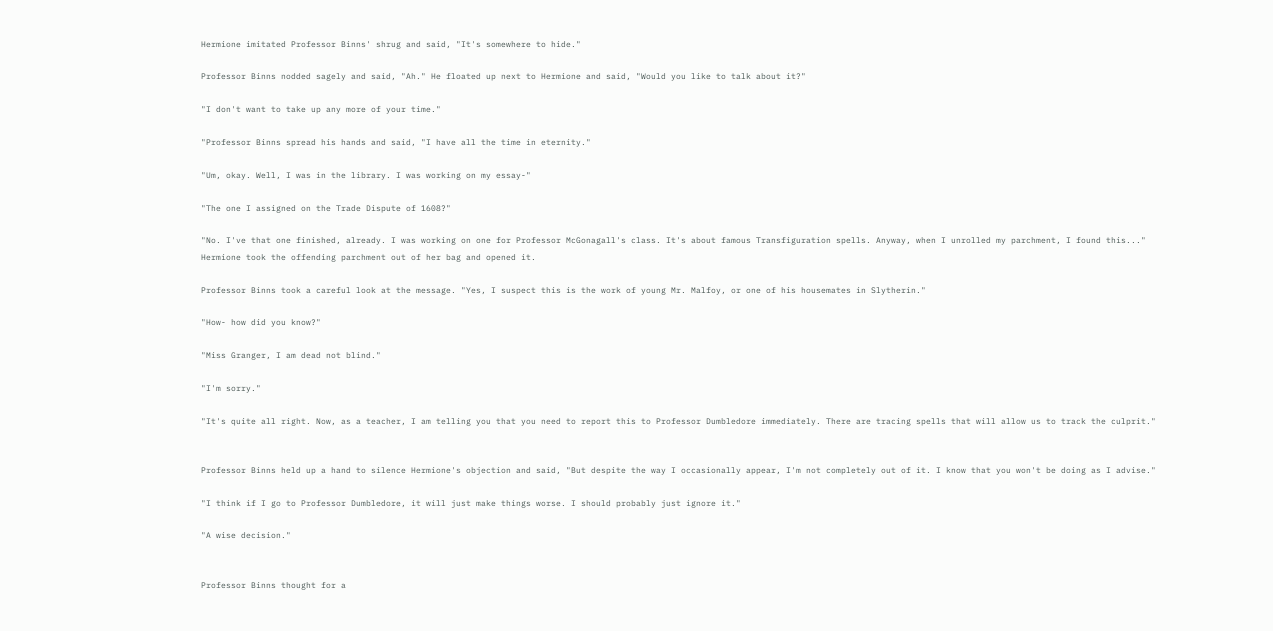Hermione imitated Professor Binns' shrug and said, "It's somewhere to hide."

Professor Binns nodded sagely and said, "Ah." He floated up next to Hermione and said, "Would you like to talk about it?"

"I don't want to take up any more of your time."

"Professor Binns spread his hands and said, "I have all the time in eternity."

"Um, okay. Well, I was in the library. I was working on my essay-"

"The one I assigned on the Trade Dispute of 1608?"

"No. I've that one finished, already. I was working on one for Professor McGonagall's class. It's about famous Transfiguration spells. Anyway, when I unrolled my parchment, I found this..." Hermione took the offending parchment out of her bag and opened it.

Professor Binns took a careful look at the message. "Yes, I suspect this is the work of young Mr. Malfoy, or one of his housemates in Slytherin."

"How- how did you know?"

"Miss Granger, I am dead not blind."

"I'm sorry."

"It's quite all right. Now, as a teacher, I am telling you that you need to report this to Professor Dumbledore immediately. There are tracing spells that will allow us to track the culprit."


Professor Binns held up a hand to silence Hermione's objection and said, "But despite the way I occasionally appear, I'm not completely out of it. I know that you won't be doing as I advise."

"I think if I go to Professor Dumbledore, it will just make things worse. I should probably just ignore it."

"A wise decision."


Professor Binns thought for a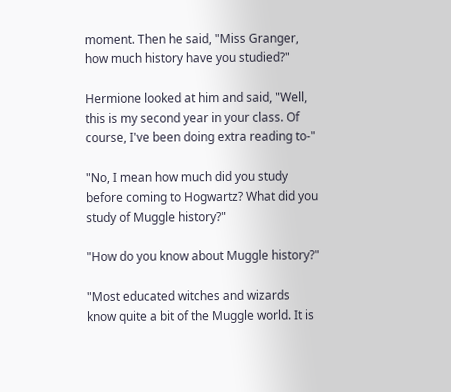moment. Then he said, "Miss Granger, how much history have you studied?"

Hermione looked at him and said, "Well, this is my second year in your class. Of course, I've been doing extra reading to-"

"No, I mean how much did you study before coming to Hogwartz? What did you study of Muggle history?"

"How do you know about Muggle history?"

"Most educated witches and wizards know quite a bit of the Muggle world. It is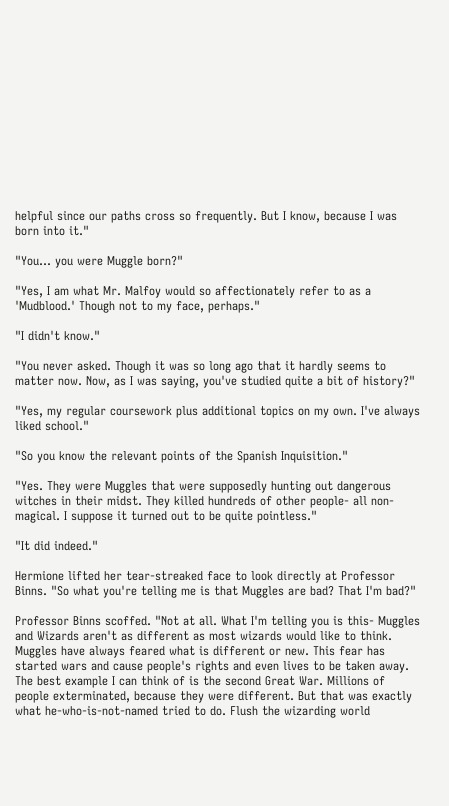helpful since our paths cross so frequently. But I know, because I was born into it."

"You... you were Muggle born?"

"Yes, I am what Mr. Malfoy would so affectionately refer to as a 'Mudblood.' Though not to my face, perhaps."

"I didn't know."

"You never asked. Though it was so long ago that it hardly seems to matter now. Now, as I was saying, you've studied quite a bit of history?"

"Yes, my regular coursework plus additional topics on my own. I've always liked school."

"So you know the relevant points of the Spanish Inquisition."

"Yes. They were Muggles that were supposedly hunting out dangerous witches in their midst. They killed hundreds of other people- all non-magical. I suppose it turned out to be quite pointless."

"It did indeed."

Hermione lifted her tear-streaked face to look directly at Professor Binns. "So what you're telling me is that Muggles are bad? That I'm bad?"

Professor Binns scoffed. "Not at all. What I'm telling you is this- Muggles and Wizards aren't as different as most wizards would like to think. Muggles have always feared what is different or new. This fear has started wars and cause people's rights and even lives to be taken away. The best example I can think of is the second Great War. Millions of people exterminated, because they were different. But that was exactly what he-who-is-not-named tried to do. Flush the wizarding world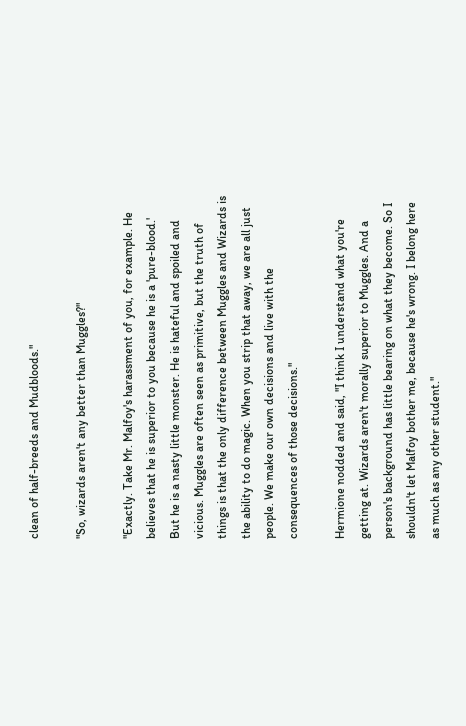clean of half-breeds and Mudbloods."

"So, wizards aren't any better than Muggles?"

"Exactly. Take Mr. Malfoy's harassment of you, for example. He believes that he is superior to you because he is a 'pure-blood.' But he is a nasty little monster. He is hateful and spoiled and vicious. Muggles are often seen as primitive, but the truth of things is that the only difference between Muggles and Wizards is the ability to do magic. When you strip that away, we are all just people. We make our own decisions and live with the consequences of those decisions."

Hermione nodded and said, "I think I understand what you're getting at. Wizards aren't morally superior to Muggles. And a person's background has little bearing on what they become. So I shouldn't let Malfoy bother me, because he's wrong. I belong here as much as any other student."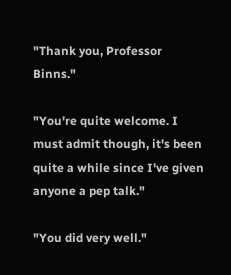"Thank you, Professor Binns."

"You're quite welcome. I must admit though, it's been quite a while since I've given anyone a pep talk."

"You did very well."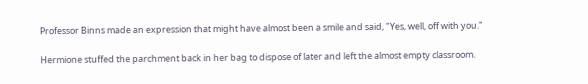Professor Binns made an expression that might have almost been a smile and said, "Yes, well, off with you."

Hermione stuffed the parchment back in her bag to dispose of later and left the almost empty classroom.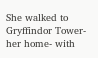She walked to Gryffindor Tower- her home- with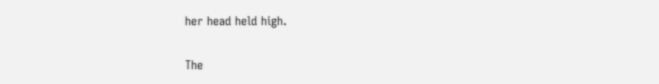her head held high.

The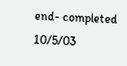end- completed 10/5/03